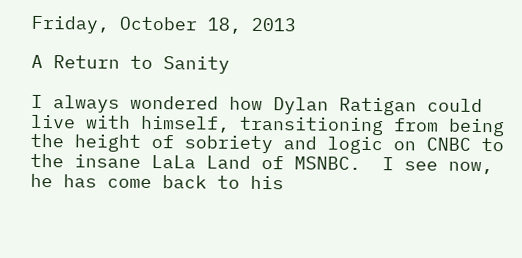Friday, October 18, 2013

A Return to Sanity

I always wondered how Dylan Ratigan could live with himself, transitioning from being the height of sobriety and logic on CNBC to the insane LaLa Land of MSNBC.  I see now, he has come back to his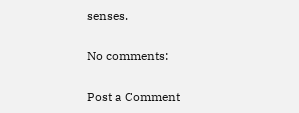senses.

No comments:

Post a Comment